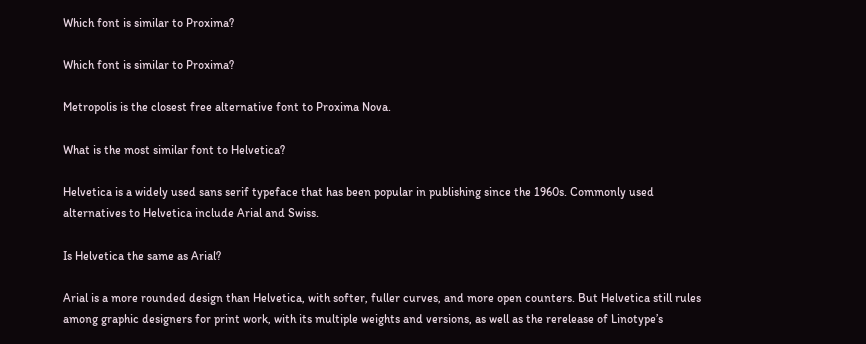Which font is similar to Proxima?

Which font is similar to Proxima?

Metropolis is the closest free alternative font to Proxima Nova.

What is the most similar font to Helvetica?

Helvetica is a widely used sans serif typeface that has been popular in publishing since the 1960s. Commonly used alternatives to Helvetica include Arial and Swiss.

Is Helvetica the same as Arial?

Arial is a more rounded design than Helvetica, with softer, fuller curves, and more open counters. But Helvetica still rules among graphic designers for print work, with its multiple weights and versions, as well as the rerelease of Linotype’s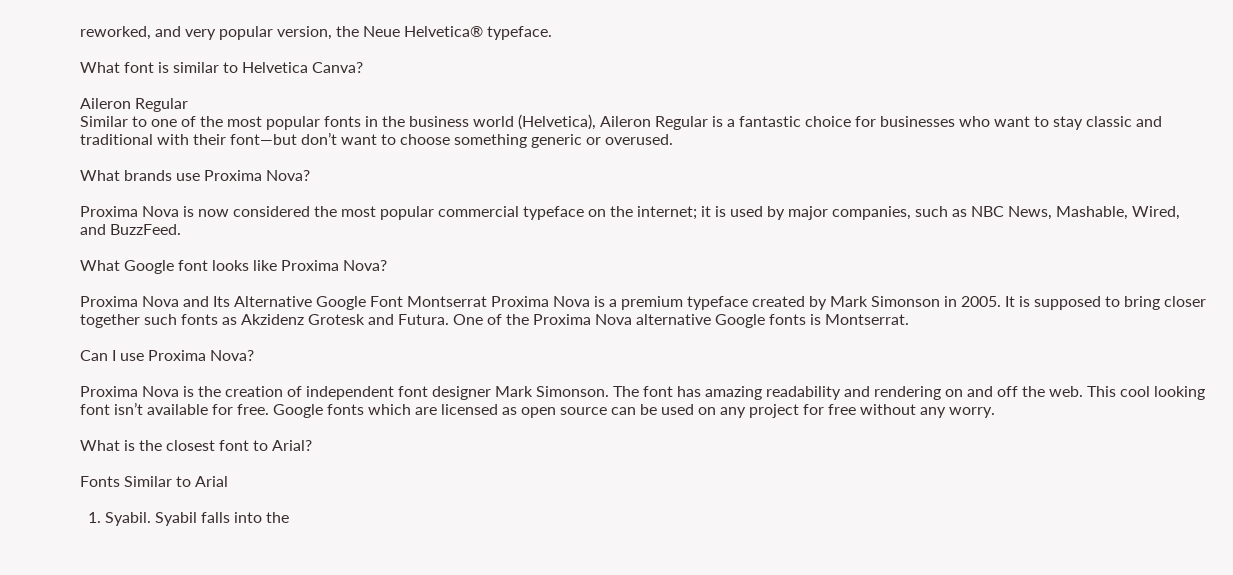reworked, and very popular version, the Neue Helvetica® typeface.

What font is similar to Helvetica Canva?

Aileron Regular
Similar to one of the most popular fonts in the business world (Helvetica), Aileron Regular is a fantastic choice for businesses who want to stay classic and traditional with their font—but don’t want to choose something generic or overused.

What brands use Proxima Nova?

Proxima Nova is now considered the most popular commercial typeface on the internet; it is used by major companies, such as NBC News, Mashable, Wired, and BuzzFeed.

What Google font looks like Proxima Nova?

Proxima Nova and Its Alternative Google Font Montserrat Proxima Nova is a premium typeface created by Mark Simonson in 2005. It is supposed to bring closer together such fonts as Akzidenz Grotesk and Futura. One of the Proxima Nova alternative Google fonts is Montserrat.

Can I use Proxima Nova?

Proxima Nova is the creation of independent font designer Mark Simonson. The font has amazing readability and rendering on and off the web. This cool looking font isn’t available for free. Google fonts which are licensed as open source can be used on any project for free without any worry.

What is the closest font to Arial?

Fonts Similar to Arial

  1. Syabil. Syabil falls into the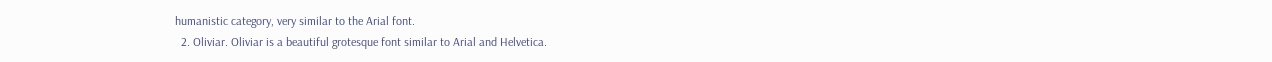humanistic category, very similar to the Arial font.
  2. Oliviar. Oliviar is a beautiful grotesque font similar to Arial and Helvetica.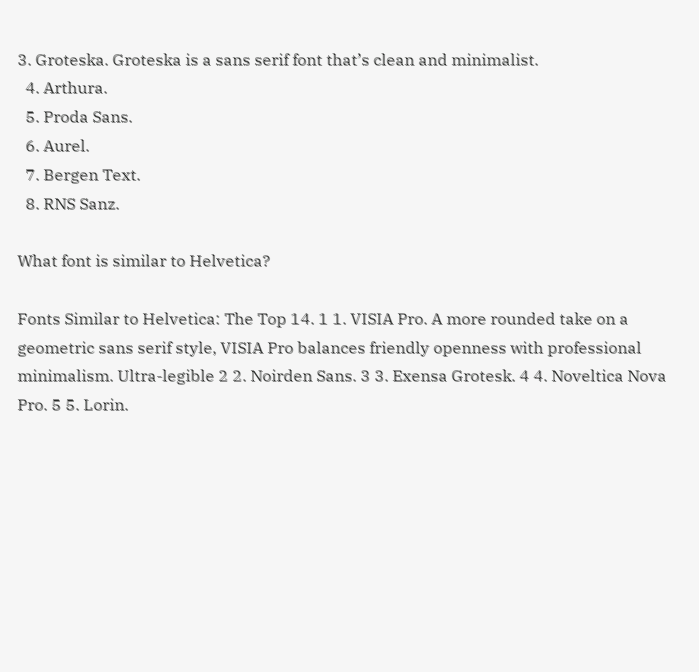3. Groteska. Groteska is a sans serif font that’s clean and minimalist.
  4. Arthura.
  5. Proda Sans.
  6. Aurel.
  7. Bergen Text.
  8. RNS Sanz.

What font is similar to Helvetica?

Fonts Similar to Helvetica: The Top 14. 1 1. VISIA Pro. A more rounded take on a geometric sans serif style, VISIA Pro balances friendly openness with professional minimalism. Ultra-legible 2 2. Noirden Sans. 3 3. Exensa Grotesk. 4 4. Noveltica Nova Pro. 5 5. Lorin.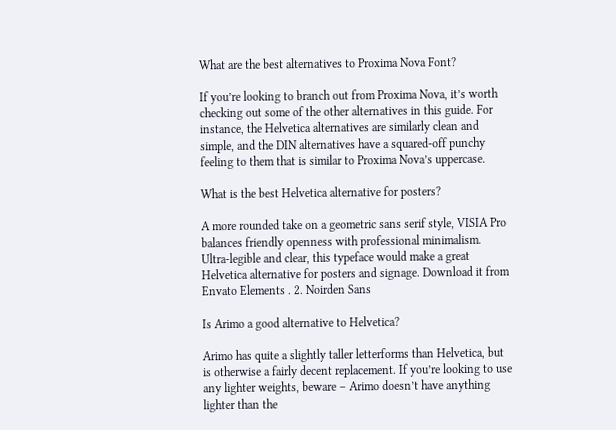What are the best alternatives to Proxima Nova Font?

If you’re looking to branch out from Proxima Nova, it’s worth checking out some of the other alternatives in this guide. For instance, the Helvetica alternatives are similarly clean and simple, and the DIN alternatives have a squared-off punchy feeling to them that is similar to Proxima Nova’s uppercase.

What is the best Helvetica alternative for posters?

A more rounded take on a geometric sans serif style, VISIA Pro balances friendly openness with professional minimalism. Ultra-legible and clear, this typeface would make a great Helvetica alternative for posters and signage. Download it from Envato Elements . 2. Noirden Sans

Is Arimo a good alternative to Helvetica?

Arimo has quite a slightly taller letterforms than Helvetica, but is otherwise a fairly decent replacement. If you’re looking to use any lighter weights, beware – Arimo doesn’t have anything lighter than the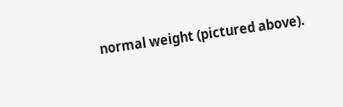normal weight (pictured above).